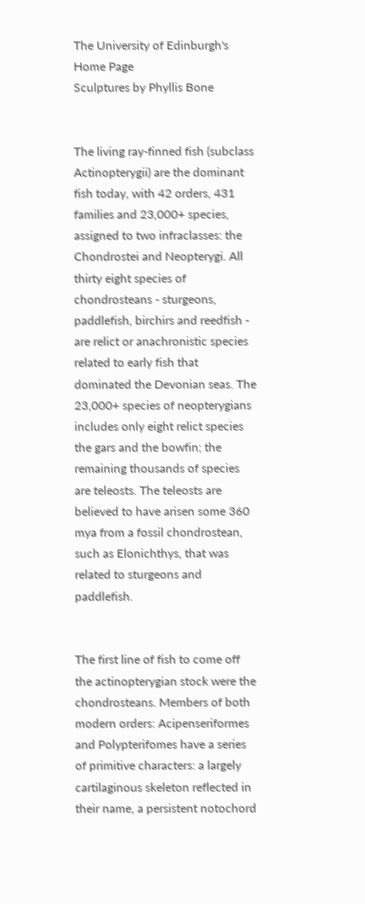The University of Edinburgh's Home Page
Sculptures by Phyllis Bone


The living ray-finned fish (subclass Actinopterygii) are the dominant fish today, with 42 orders, 431 families and 23,000+ species, assigned to two infraclasses: the Chondrostei and Neopterygi. All thirty eight species of chondrosteans - sturgeons, paddlefish, birchirs and reedfish - are relict or anachronistic species related to early fish that dominated the Devonian seas. The 23,000+ species of neopterygians includes only eight relict species the gars and the bowfin; the remaining thousands of species are teleosts. The teleosts are believed to have arisen some 360 mya from a fossil chondrostean, such as Elonichthys, that was related to sturgeons and paddlefish.


The first line of fish to come off the actinopterygian stock were the chondrosteans. Members of both modern orders: Acipenseriformes and Polypterifomes have a series of primitive characters: a largely cartilaginous skeleton reflected in their name, a persistent notochord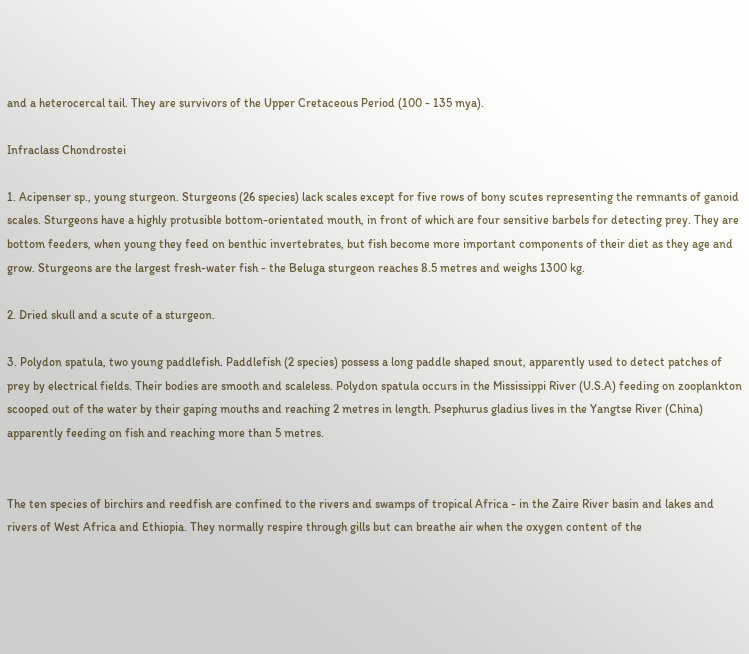and a heterocercal tail. They are survivors of the Upper Cretaceous Period (100 - 135 mya).

Infraclass Chondrostei

1. Acipenser sp., young sturgeon. Sturgeons (26 species) lack scales except for five rows of bony scutes representing the remnants of ganoid scales. Sturgeons have a highly protusible bottom-orientated mouth, in front of which are four sensitive barbels for detecting prey. They are bottom feeders, when young they feed on benthic invertebrates, but fish become more important components of their diet as they age and grow. Sturgeons are the largest fresh-water fish - the Beluga sturgeon reaches 8.5 metres and weighs 1300 kg.

2. Dried skull and a scute of a sturgeon.

3. Polydon spatula, two young paddlefish. Paddlefish (2 species) possess a long paddle shaped snout, apparently used to detect patches of prey by electrical fields. Their bodies are smooth and scaleless. Polydon spatula occurs in the Mississippi River (U.S.A) feeding on zooplankton scooped out of the water by their gaping mouths and reaching 2 metres in length. Psephurus gladius lives in the Yangtse River (China) apparently feeding on fish and reaching more than 5 metres.


The ten species of birchirs and reedfish are confined to the rivers and swamps of tropical Africa - in the Zaire River basin and lakes and rivers of West Africa and Ethiopia. They normally respire through gills but can breathe air when the oxygen content of the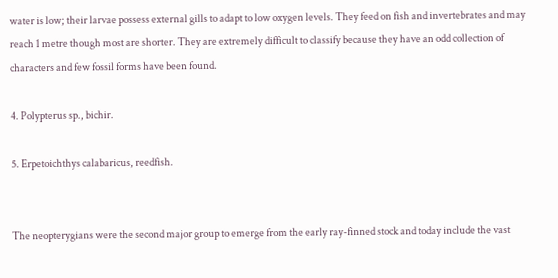water is low; their larvae possess external gills to adapt to low oxygen levels. They feed on fish and invertebrates and may reach 1 metre though most are shorter. They are extremely difficult to classify because they have an odd collection of characters and few fossil forms have been found.

4. Polypterus sp., bichir.

5. Erpetoichthys calabaricus, reedfish.


The neopterygians were the second major group to emerge from the early ray-finned stock and today include the vast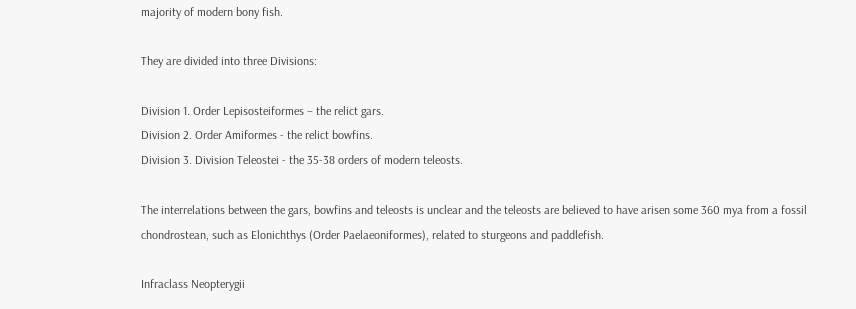majority of modern bony fish.

They are divided into three Divisions:

Division 1. Order Lepisosteiformes – the relict gars.
Division 2. Order Amiformes - the relict bowfins.
Division 3. Division Teleostei - the 35-38 orders of modern teleosts.

The interrelations between the gars, bowfins and teleosts is unclear and the teleosts are believed to have arisen some 360 mya from a fossil chondrostean, such as Elonichthys (Order Paelaeoniformes), related to sturgeons and paddlefish.

Infraclass Neopterygii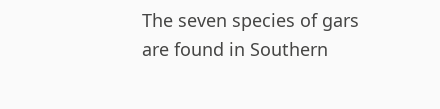The seven species of gars are found in Southern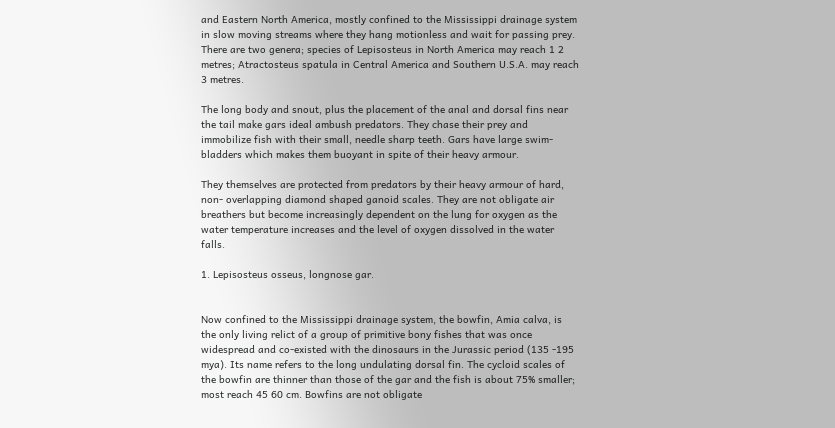and Eastern North America, mostly confined to the Mississippi drainage system in slow moving streams where they hang motionless and wait for passing prey. There are two genera; species of Lepisosteus in North America may reach 1 2 metres; Atractosteus spatula in Central America and Southern U.S.A. may reach 3 metres.

The long body and snout, plus the placement of the anal and dorsal fins near the tail make gars ideal ambush predators. They chase their prey and immobilize fish with their small, needle sharp teeth. Gars have large swim-bladders which makes them buoyant in spite of their heavy armour.

They themselves are protected from predators by their heavy armour of hard, non- overlapping diamond shaped ganoid scales. They are not obligate air breathers but become increasingly dependent on the lung for oxygen as the water temperature increases and the level of oxygen dissolved in the water falls.

1. Lepisosteus osseus, longnose gar.


Now confined to the Mississippi drainage system, the bowfin, Amia calva, is the only living relict of a group of primitive bony fishes that was once widespread and co-existed with the dinosaurs in the Jurassic period (135 -195 mya). Its name refers to the long undulating dorsal fin. The cycloid scales of the bowfin are thinner than those of the gar and the fish is about 75% smaller; most reach 45 60 cm. Bowfins are not obligate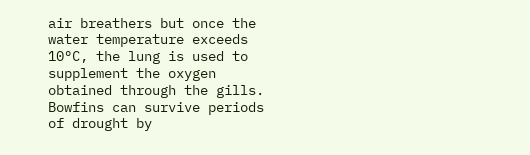air breathers but once the water temperature exceeds 10°C, the lung is used to supplement the oxygen obtained through the gills. Bowfins can survive periods of drought by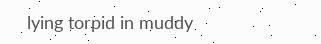lying torpid in muddy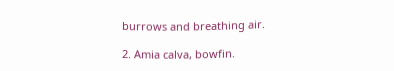burrows and breathing air.

2. Amia calva, bowfin.